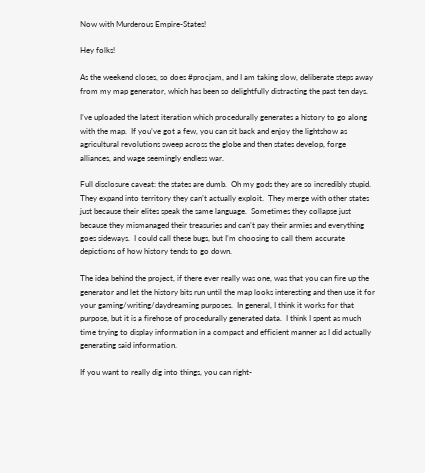Now with Murderous Empire-States!

Hey folks!

As the weekend closes, so does #procjam, and I am taking slow, deliberate steps away from my map generator, which has been so delightfully distracting the past ten days.

I’ve uploaded the latest iteration which procedurally generates a history to go along with the map.  If you’ve got a few, you can sit back and enjoy the lightshow as agricultural revolutions sweep across the globe and then states develop, forge alliances, and wage seemingly endless war.

Full disclosure caveat: the states are dumb.  Oh my gods they are so incredibly stupid.  They expand into territory they can’t actually exploit.  They merge with other states just because their elites speak the same language.  Sometimes they collapse just because they mismanaged their treasuries and can’t pay their armies and everything goes sideways.  I could call these bugs, but I’m choosing to call them accurate depictions of how history tends to go down.

The idea behind the project, if there ever really was one, was that you can fire up the generator and let the history bits run until the map looks interesting and then use it for your gaming/writing/daydreaming purposes.  In general, I think it works for that purpose, but it is a firehose of procedurally generated data.  I think I spent as much time trying to display information in a compact and efficient manner as I did actually generating said information.

If you want to really dig into things, you can right-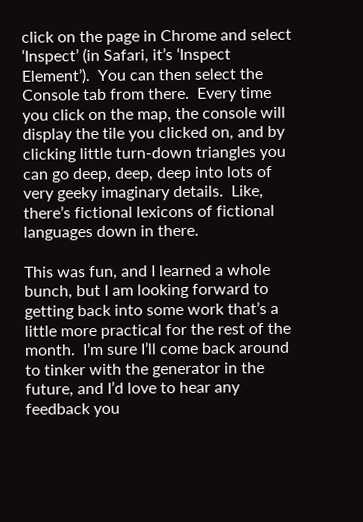click on the page in Chrome and select ‘Inspect’ (in Safari, it’s ‘Inspect Element’).  You can then select the Console tab from there.  Every time you click on the map, the console will display the tile you clicked on, and by clicking little turn-down triangles you can go deep, deep, deep into lots of very geeky imaginary details.  Like, there’s fictional lexicons of fictional languages down in there.

This was fun, and I learned a whole bunch, but I am looking forward to getting back into some work that’s a little more practical for the rest of the month.  I’m sure I’ll come back around to tinker with the generator in the future, and I’d love to hear any feedback you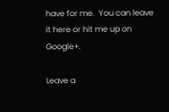have for me.  You can leave it here or hit me up on Google+.

Leave a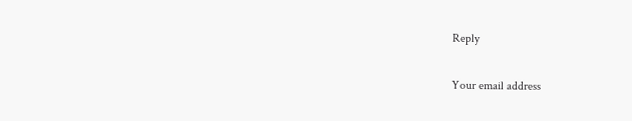Reply

Your email address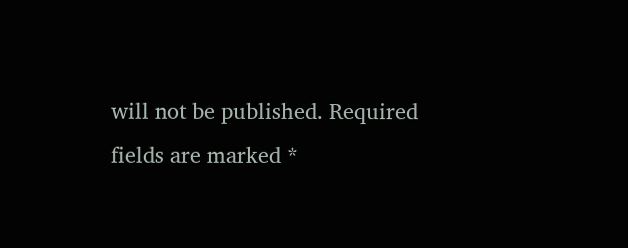will not be published. Required fields are marked *